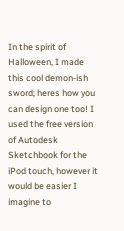In the spirit of Halloween, I made this cool demon-ish sword; heres how you can design one too! I used the free version of Autodesk Sketchbook for the iPod touch, however it would be easier I imagine to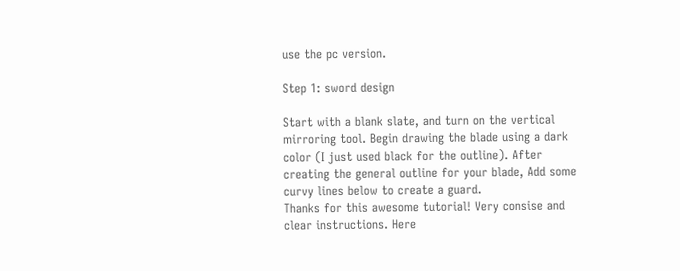use the pc version.

Step 1: sword design

Start with a blank slate, and turn on the vertical mirroring tool. Begin drawing the blade using a dark color (I just used black for the outline). After creating the general outline for your blade, Add some curvy lines below to create a guard.
Thanks for this awesome tutorial! Very consise and clear instructions. Here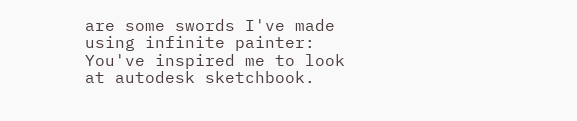are some swords I've made using infinite painter:
You've inspired me to look at autodesk sketchbook.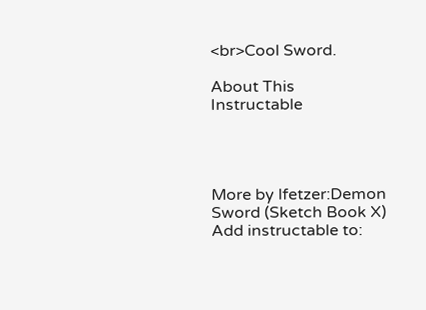<br>Cool Sword.

About This Instructable




More by lfetzer:Demon Sword (Sketch Book X)
Add instructable to: